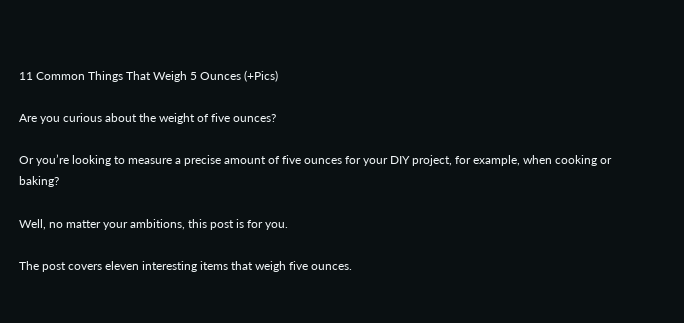11 Common Things That Weigh 5 Ounces (+Pics)

Are you curious about the weight of five ounces?

Or you’re looking to measure a precise amount of five ounces for your DIY project, for example, when cooking or baking?

Well, no matter your ambitions, this post is for you.

The post covers eleven interesting items that weigh five ounces.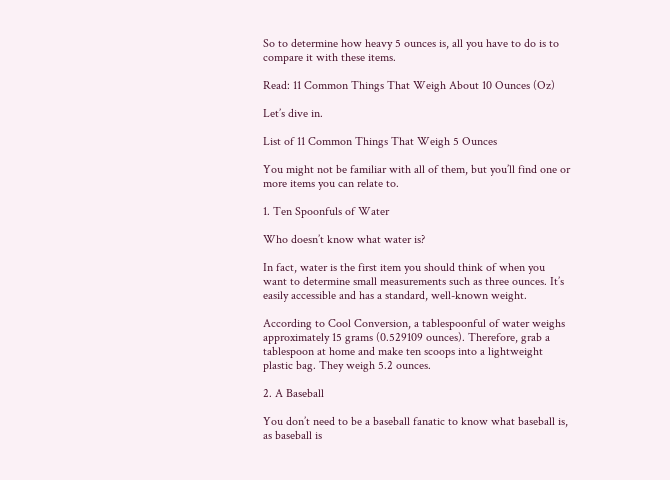So to determine how heavy 5 ounces is, all you have to do is to compare it with these items.

Read: 11 Common Things That Weigh About 10 Ounces (Oz)

Let’s dive in.

List of 11 Common Things That Weigh 5 Ounces

You might not be familiar with all of them, but you’ll find one or more items you can relate to.

1. Ten Spoonfuls of Water

Who doesn’t know what water is?

In fact, water is the first item you should think of when you want to determine small measurements such as three ounces. It’s easily accessible and has a standard, well-known weight.

According to Cool Conversion, a tablespoonful of water weighs approximately 15 grams (0.529109 ounces). Therefore, grab a tablespoon at home and make ten scoops into a lightweight plastic bag. They weigh 5.2 ounces.

2. A Baseball

You don’t need to be a baseball fanatic to know what baseball is, as baseball is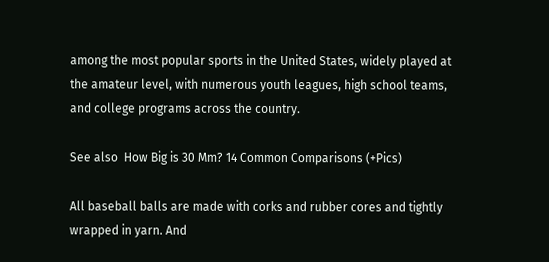among the most popular sports in the United States, widely played at the amateur level, with numerous youth leagues, high school teams, and college programs across the country.

See also  How Big is 30 Mm? 14 Common Comparisons (+Pics)

All baseball balls are made with corks and rubber cores and tightly wrapped in yarn. And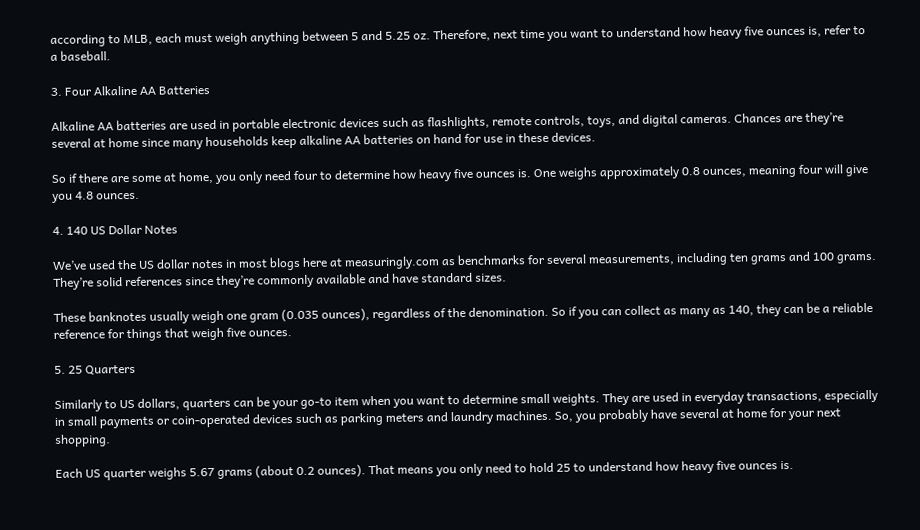according to MLB, each must weigh anything between 5 and 5.25 oz. Therefore, next time you want to understand how heavy five ounces is, refer to a baseball.

3. Four Alkaline AA Batteries

Alkaline AA batteries are used in portable electronic devices such as flashlights, remote controls, toys, and digital cameras. Chances are they’re several at home since many households keep alkaline AA batteries on hand for use in these devices.

So if there are some at home, you only need four to determine how heavy five ounces is. One weighs approximately 0.8 ounces, meaning four will give you 4.8 ounces.

4. 140 US Dollar Notes

We’ve used the US dollar notes in most blogs here at measuringly.com as benchmarks for several measurements, including ten grams and 100 grams. They’re solid references since they’re commonly available and have standard sizes.

These banknotes usually weigh one gram (0.035 ounces), regardless of the denomination. So if you can collect as many as 140, they can be a reliable reference for things that weigh five ounces.

5. 25 Quarters

Similarly to US dollars, quarters can be your go-to item when you want to determine small weights. They are used in everyday transactions, especially in small payments or coin-operated devices such as parking meters and laundry machines. So, you probably have several at home for your next shopping.

Each US quarter weighs 5.67 grams (about 0.2 ounces). That means you only need to hold 25 to understand how heavy five ounces is.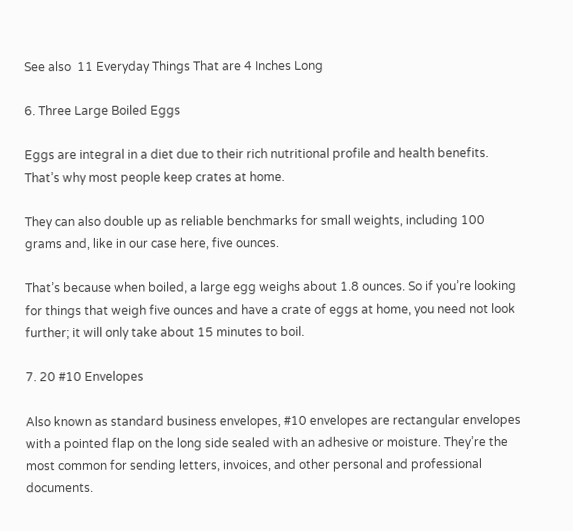See also  11 Everyday Things That are 4 Inches Long

6. Three Large Boiled Eggs

Eggs are integral in a diet due to their rich nutritional profile and health benefits. That’s why most people keep crates at home.

They can also double up as reliable benchmarks for small weights, including 100 grams and, like in our case here, five ounces.

That’s because when boiled, a large egg weighs about 1.8 ounces. So if you’re looking for things that weigh five ounces and have a crate of eggs at home, you need not look further; it will only take about 15 minutes to boil.

7. 20 #10 Envelopes

Also known as standard business envelopes, #10 envelopes are rectangular envelopes with a pointed flap on the long side sealed with an adhesive or moisture. They’re the most common for sending letters, invoices, and other personal and professional documents.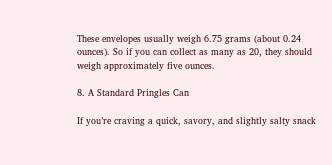These envelopes usually weigh 6.75 grams (about 0.24 ounces). So if you can collect as many as 20, they should weigh approximately five ounces.

8. A Standard Pringles Can

If you’re craving a quick, savory, and slightly salty snack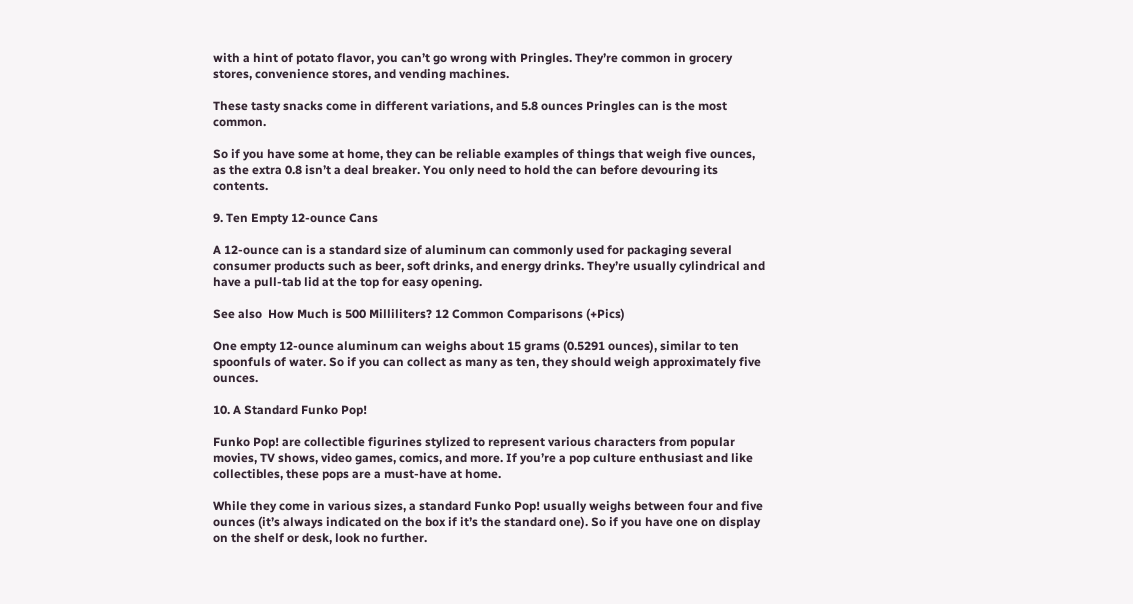with a hint of potato flavor, you can’t go wrong with Pringles. They’re common in grocery stores, convenience stores, and vending machines.

These tasty snacks come in different variations, and 5.8 ounces Pringles can is the most common.

So if you have some at home, they can be reliable examples of things that weigh five ounces, as the extra 0.8 isn’t a deal breaker. You only need to hold the can before devouring its contents.

9. Ten Empty 12-ounce Cans

A 12-ounce can is a standard size of aluminum can commonly used for packaging several consumer products such as beer, soft drinks, and energy drinks. They’re usually cylindrical and have a pull-tab lid at the top for easy opening.

See also  How Much is 500 Milliliters? 12 Common Comparisons (+Pics)

One empty 12-ounce aluminum can weighs about 15 grams (0.5291 ounces), similar to ten spoonfuls of water. So if you can collect as many as ten, they should weigh approximately five ounces.

10. A Standard Funko Pop!

Funko Pop! are collectible figurines stylized to represent various characters from popular movies, TV shows, video games, comics, and more. If you’re a pop culture enthusiast and like collectibles, these pops are a must-have at home.

While they come in various sizes, a standard Funko Pop! usually weighs between four and five ounces (it’s always indicated on the box if it’s the standard one). So if you have one on display on the shelf or desk, look no further.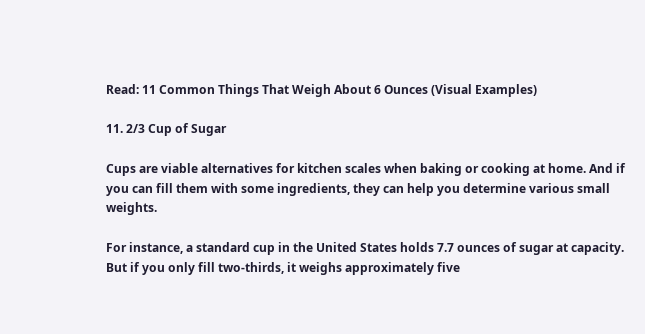Read: 11 Common Things That Weigh About 6 Ounces (Visual Examples)

11. 2/3 Cup of Sugar

Cups are viable alternatives for kitchen scales when baking or cooking at home. And if you can fill them with some ingredients, they can help you determine various small weights.

For instance, a standard cup in the United States holds 7.7 ounces of sugar at capacity. But if you only fill two-thirds, it weighs approximately five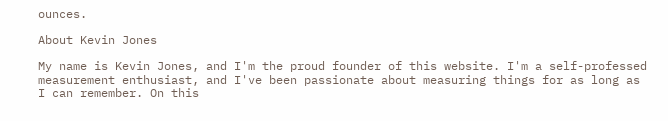ounces.

About Kevin Jones

My name is Kevin Jones, and I'm the proud founder of this website. I'm a self-professed measurement enthusiast, and I've been passionate about measuring things for as long as I can remember. On this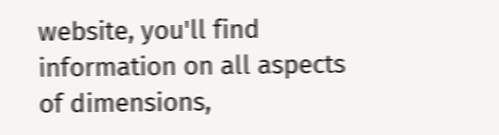website, you'll find information on all aspects of dimensions,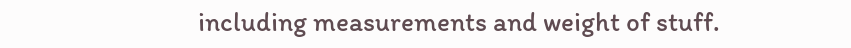including measurements and weight of stuff.